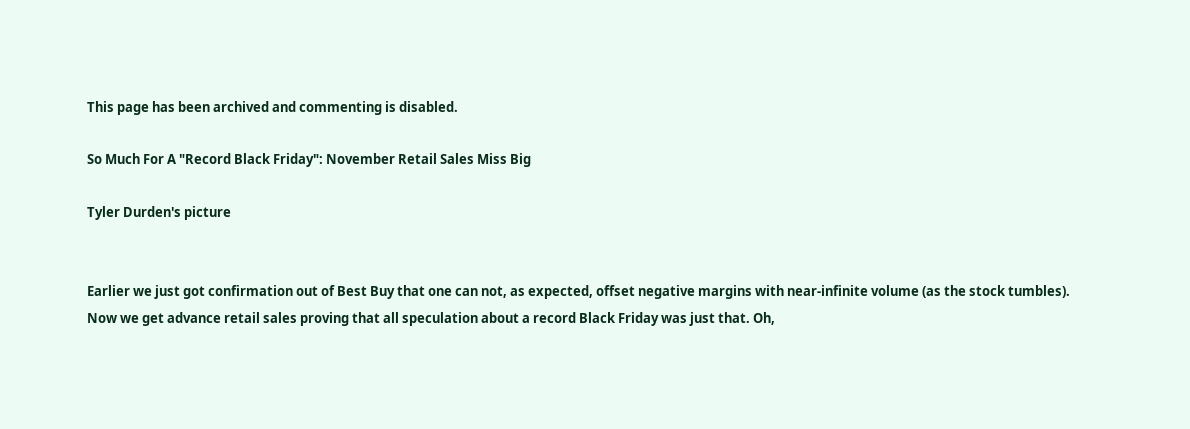This page has been archived and commenting is disabled.

So Much For A "Record Black Friday": November Retail Sales Miss Big

Tyler Durden's picture


Earlier we just got confirmation out of Best Buy that one can not, as expected, offset negative margins with near-infinite volume (as the stock tumbles). Now we get advance retail sales proving that all speculation about a record Black Friday was just that. Oh,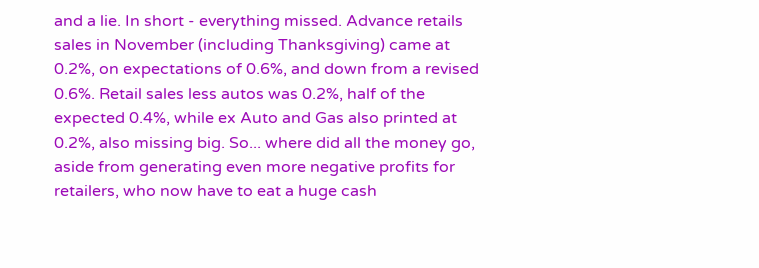and a lie. In short - everything missed. Advance retails sales in November (including Thanksgiving) came at 0.2%, on expectations of 0.6%, and down from a revised 0.6%. Retail sales less autos was 0.2%, half of the expected 0.4%, while ex Auto and Gas also printed at 0.2%, also missing big. So... where did all the money go, aside from generating even more negative profits for retailers, who now have to eat a huge cash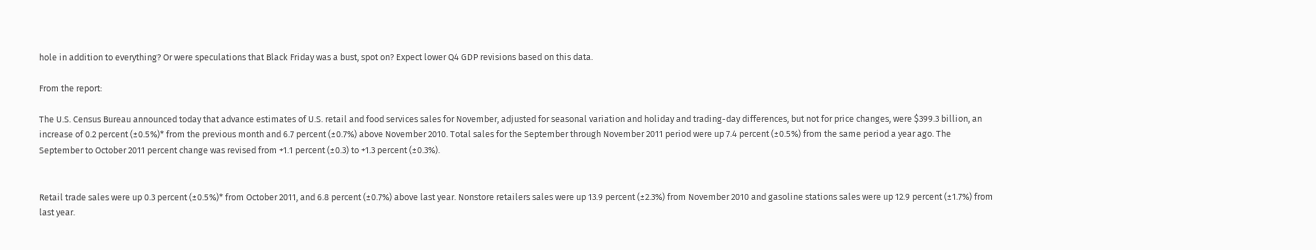hole in addition to everything? Or were speculations that Black Friday was a bust, spot on? Expect lower Q4 GDP revisions based on this data.

From the report:

The U.S. Census Bureau announced today that advance estimates of U.S. retail and food services sales for November, adjusted for seasonal variation and holiday and trading-day differences, but not for price changes, were $399.3 billion, an increase of 0.2 percent (±0.5%)* from the previous month and 6.7 percent (±0.7%) above November 2010. Total sales for the September through November 2011 period were up 7.4 percent (±0.5%) from the same period a year ago. The September to October 2011 percent change was revised from +1.1 percent (±0.3) to +1.3 percent (±0.3%).


Retail trade sales were up 0.3 percent (±0.5%)* from October 2011, and 6.8 percent (±0.7%) above last year. Nonstore retailers sales were up 13.9 percent (±2.3%) from November 2010 and gasoline stations sales were up 12.9 percent (±1.7%) from last year.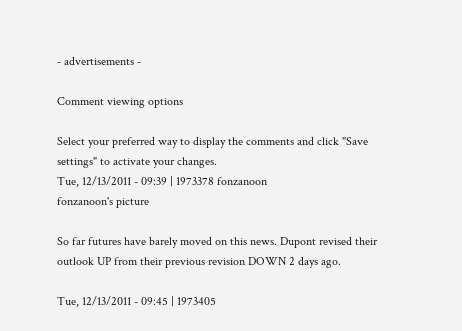- advertisements -

Comment viewing options

Select your preferred way to display the comments and click "Save settings" to activate your changes.
Tue, 12/13/2011 - 09:39 | 1973378 fonzanoon
fonzanoon's picture

So far futures have barely moved on this news. Dupont revised their outlook UP from their previous revision DOWN 2 days ago.

Tue, 12/13/2011 - 09:45 | 1973405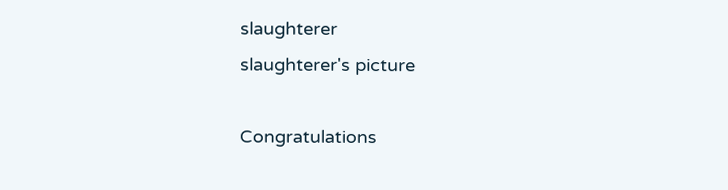slaughterer
slaughterer's picture

Congratulations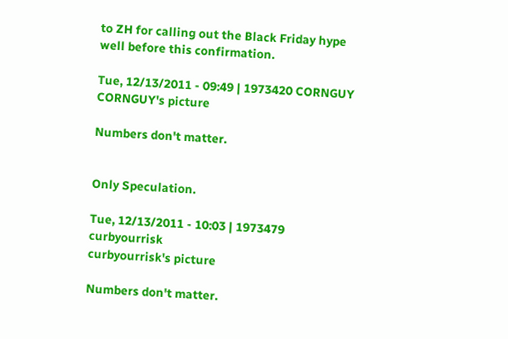to ZH for calling out the Black Friday hype well before this confirmation.

Tue, 12/13/2011 - 09:49 | 1973420 CORNGUY
CORNGUY's picture

Numbers don't matter.


Only Speculation.

Tue, 12/13/2011 - 10:03 | 1973479 curbyourrisk
curbyourrisk's picture

Numbers don't matter.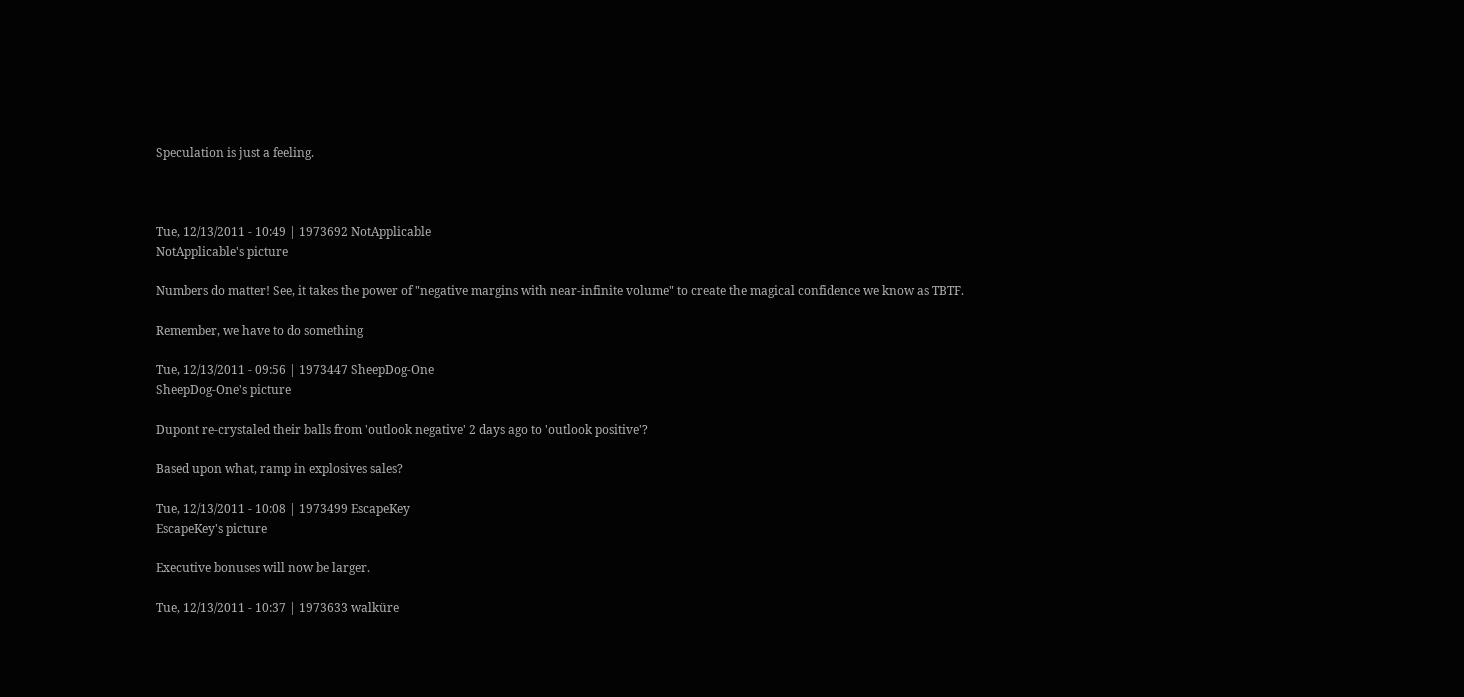Speculation is just a feeling.



Tue, 12/13/2011 - 10:49 | 1973692 NotApplicable
NotApplicable's picture

Numbers do matter! See, it takes the power of "negative margins with near-infinite volume" to create the magical confidence we know as TBTF.

Remember, we have to do something

Tue, 12/13/2011 - 09:56 | 1973447 SheepDog-One
SheepDog-One's picture

Dupont re-crystaled their balls from 'outlook negative' 2 days ago to 'outlook positive'?

Based upon what, ramp in explosives sales?

Tue, 12/13/2011 - 10:08 | 1973499 EscapeKey
EscapeKey's picture

Executive bonuses will now be larger.

Tue, 12/13/2011 - 10:37 | 1973633 walküre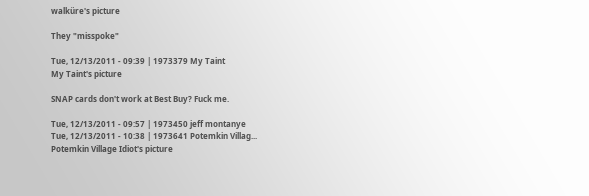walküre's picture

They "misspoke"

Tue, 12/13/2011 - 09:39 | 1973379 My Taint
My Taint's picture

SNAP cards don't work at Best Buy? Fuck me.

Tue, 12/13/2011 - 09:57 | 1973450 jeff montanye
Tue, 12/13/2011 - 10:38 | 1973641 Potemkin Villag...
Potemkin Village Idiot's picture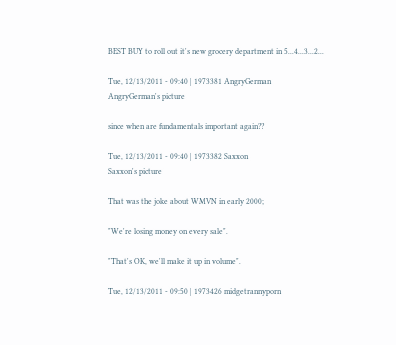BEST BUY to roll out it's new grocery department in 5...4...3...2...

Tue, 12/13/2011 - 09:40 | 1973381 AngryGerman
AngryGerman's picture

since when are fundamentals important again??

Tue, 12/13/2011 - 09:40 | 1973382 Saxxon
Saxxon's picture

That was the joke about WMVN in early 2000;

"We're losing money on every sale".

"That's OK, we'll make it up in volume".

Tue, 12/13/2011 - 09:50 | 1973426 midgetrannyporn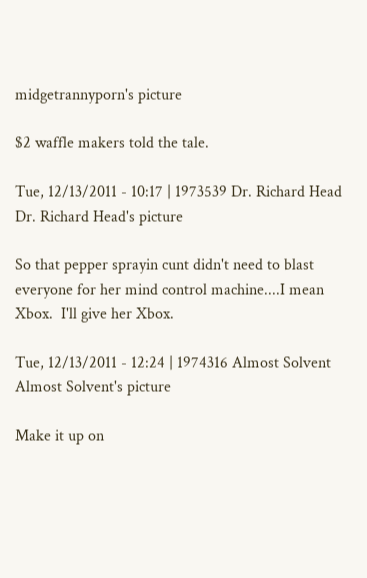midgetrannyporn's picture

$2 waffle makers told the tale.

Tue, 12/13/2011 - 10:17 | 1973539 Dr. Richard Head
Dr. Richard Head's picture

So that pepper sprayin cunt didn't need to blast everyone for her mind control machine....I mean Xbox.  I'll give her Xbox.

Tue, 12/13/2011 - 12:24 | 1974316 Almost Solvent
Almost Solvent's picture

Make it up on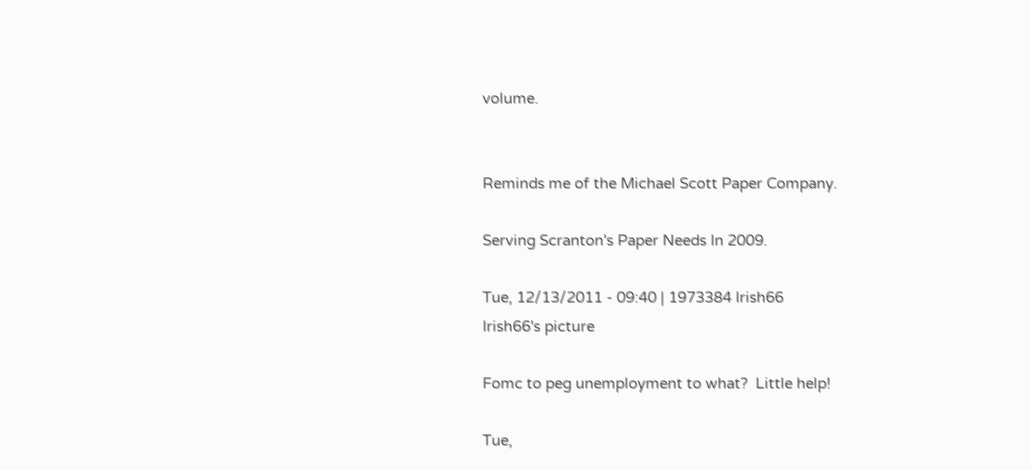volume.


Reminds me of the Michael Scott Paper Company.

Serving Scranton's Paper Needs In 2009.

Tue, 12/13/2011 - 09:40 | 1973384 Irish66
Irish66's picture

Fomc to peg unemployment to what?  Little help!

Tue,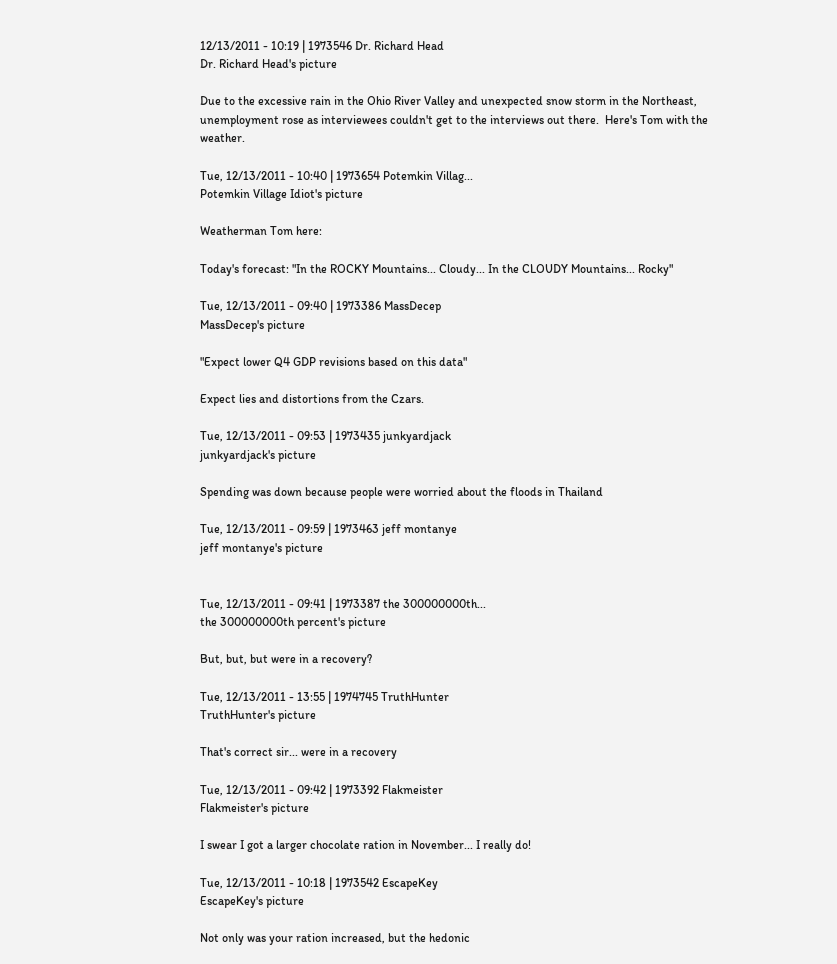12/13/2011 - 10:19 | 1973546 Dr. Richard Head
Dr. Richard Head's picture

Due to the excessive rain in the Ohio River Valley and unexpected snow storm in the Northeast, unemployment rose as interviewees couldn't get to the interviews out there.  Here's Tom with the weather.

Tue, 12/13/2011 - 10:40 | 1973654 Potemkin Villag...
Potemkin Village Idiot's picture

Weatherman Tom here:

Today's forecast: "In the ROCKY Mountains... Cloudy... In the CLOUDY Mountains... Rocky"

Tue, 12/13/2011 - 09:40 | 1973386 MassDecep
MassDecep's picture

"Expect lower Q4 GDP revisions based on this data"

Expect lies and distortions from the Czars.

Tue, 12/13/2011 - 09:53 | 1973435 junkyardjack
junkyardjack's picture

Spending was down because people were worried about the floods in Thailand

Tue, 12/13/2011 - 09:59 | 1973463 jeff montanye
jeff montanye's picture


Tue, 12/13/2011 - 09:41 | 1973387 the 300000000th...
the 300000000th percent's picture

But, but, but were in a recovery?

Tue, 12/13/2011 - 13:55 | 1974745 TruthHunter
TruthHunter's picture

That's correct sir... were in a recovery

Tue, 12/13/2011 - 09:42 | 1973392 Flakmeister
Flakmeister's picture

I swear I got a larger chocolate ration in November... I really do!

Tue, 12/13/2011 - 10:18 | 1973542 EscapeKey
EscapeKey's picture

Not only was your ration increased, but the hedonic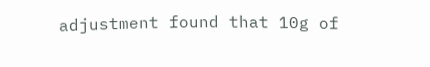adjustment found that 10g of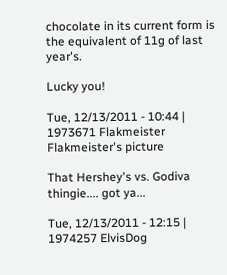chocolate in its current form is the equivalent of 11g of last year's.

Lucky you!

Tue, 12/13/2011 - 10:44 | 1973671 Flakmeister
Flakmeister's picture

That Hershey's vs. Godiva thingie.... got ya...

Tue, 12/13/2011 - 12:15 | 1974257 ElvisDog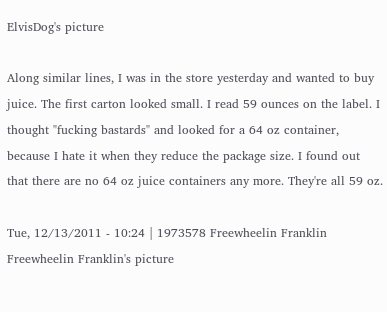ElvisDog's picture

Along similar lines, I was in the store yesterday and wanted to buy juice. The first carton looked small. I read 59 ounces on the label. I thought "fucking bastards" and looked for a 64 oz container, because I hate it when they reduce the package size. I found out that there are no 64 oz juice containers any more. They're all 59 oz.

Tue, 12/13/2011 - 10:24 | 1973578 Freewheelin Franklin
Freewheelin Franklin's picture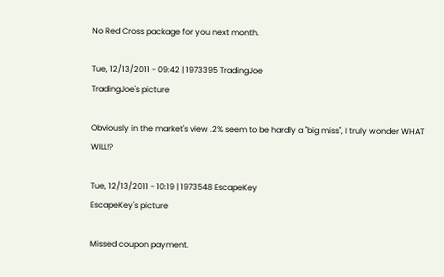No Red Cross package for you next month.

Tue, 12/13/2011 - 09:42 | 1973395 TradingJoe
TradingJoe's picture

Obviously in the market's view .2% seem to be hardly a "big miss", I truly wonder WHAT WILL!?

Tue, 12/13/2011 - 10:19 | 1973548 EscapeKey
EscapeKey's picture

Missed coupon payment.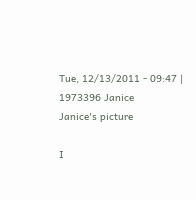Tue, 12/13/2011 - 09:47 | 1973396 Janice
Janice's picture

I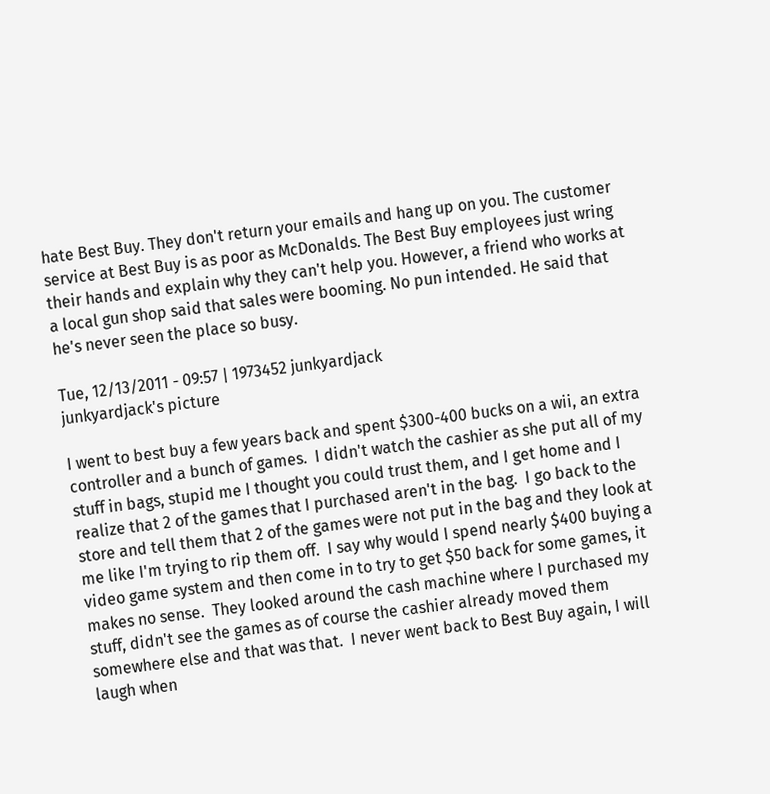hate Best Buy. They don't return your emails and hang up on you. The customer service at Best Buy is as poor as McDonalds. The Best Buy employees just wring their hands and explain why they can't help you. However, a friend who works at a local gun shop said that sales were booming. No pun intended. He said that he's never seen the place so busy.

Tue, 12/13/2011 - 09:57 | 1973452 junkyardjack
junkyardjack's picture

I went to best buy a few years back and spent $300-400 bucks on a wii, an extra controller and a bunch of games.  I didn't watch the cashier as she put all of my stuff in bags, stupid me I thought you could trust them, and I get home and I realize that 2 of the games that I purchased aren't in the bag.  I go back to the store and tell them that 2 of the games were not put in the bag and they look at me like I'm trying to rip them off.  I say why would I spend nearly $400 buying a video game system and then come in to try to get $50 back for some games, it makes no sense.  They looked around the cash machine where I purchased my stuff, didn't see the games as of course the cashier already moved them somewhere else and that was that.  I never went back to Best Buy again, I will laugh when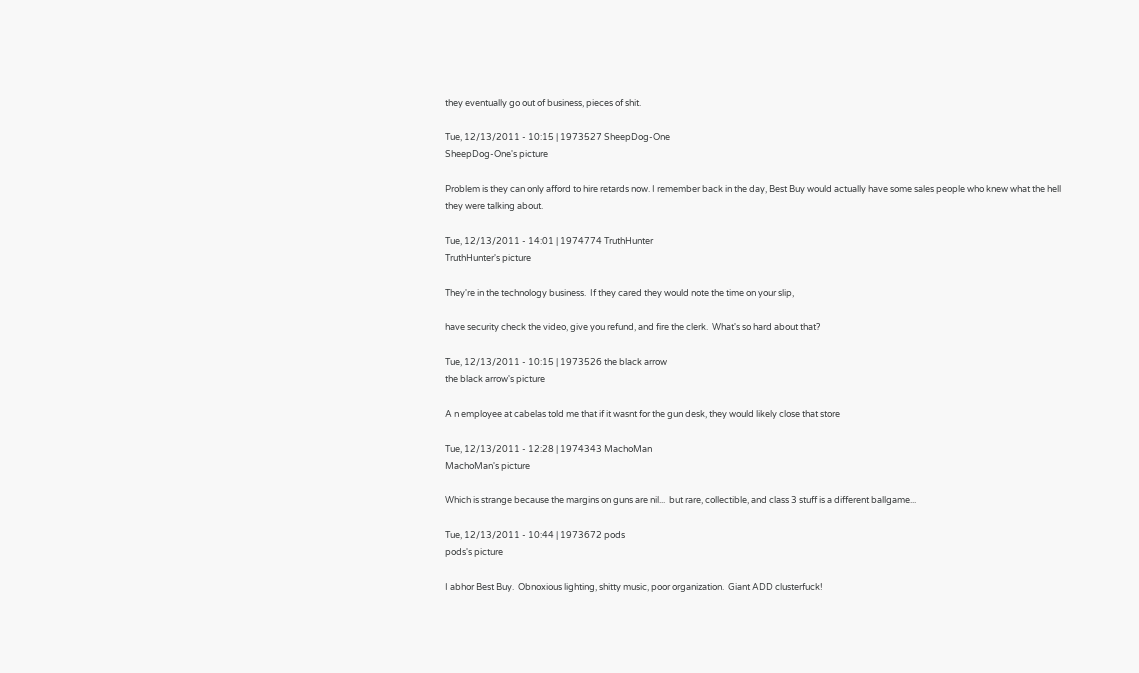they eventually go out of business, pieces of shit.

Tue, 12/13/2011 - 10:15 | 1973527 SheepDog-One
SheepDog-One's picture

Problem is they can only afford to hire retards now. I remember back in the day, Best Buy would actually have some sales people who knew what the hell they were talking about.

Tue, 12/13/2011 - 14:01 | 1974774 TruthHunter
TruthHunter's picture

They're in the technology business.  If they cared they would note the time on your slip,

have security check the video, give you refund, and fire the clerk.  What's so hard about that?

Tue, 12/13/2011 - 10:15 | 1973526 the black arrow
the black arrow's picture

A n employee at cabelas told me that if it wasnt for the gun desk, they would likely close that store

Tue, 12/13/2011 - 12:28 | 1974343 MachoMan
MachoMan's picture

Which is strange because the margins on guns are nil...  but rare, collectible, and class 3 stuff is a different ballgame...

Tue, 12/13/2011 - 10:44 | 1973672 pods
pods's picture

I abhor Best Buy.  Obnoxious lighting, shitty music, poor organization.  Giant ADD clusterfuck!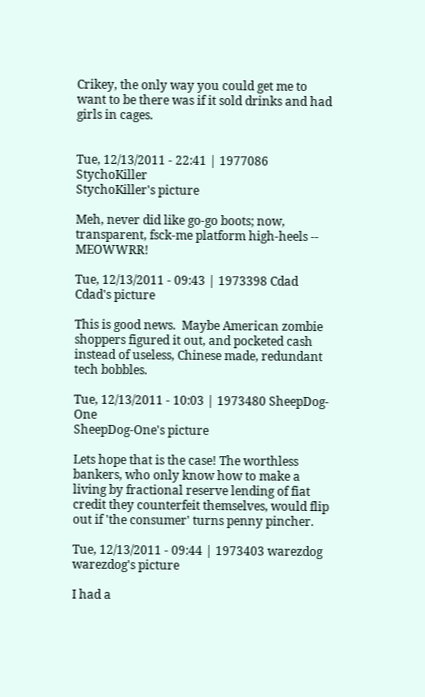Crikey, the only way you could get me to want to be there was if it sold drinks and had girls in cages.


Tue, 12/13/2011 - 22:41 | 1977086 StychoKiller
StychoKiller's picture

Meh, never did like go-go boots; now, transparent, fsck-me platform high-heels -- MEOWWRR!

Tue, 12/13/2011 - 09:43 | 1973398 Cdad
Cdad's picture

This is good news.  Maybe American zombie shoppers figured it out, and pocketed cash instead of useless, Chinese made, redundant tech bobbles.

Tue, 12/13/2011 - 10:03 | 1973480 SheepDog-One
SheepDog-One's picture

Lets hope that is the case! The worthless bankers, who only know how to make a living by fractional reserve lending of fiat credit they counterfeit themselves, would flip out if 'the consumer' turns penny pincher.

Tue, 12/13/2011 - 09:44 | 1973403 warezdog
warezdog's picture

I had a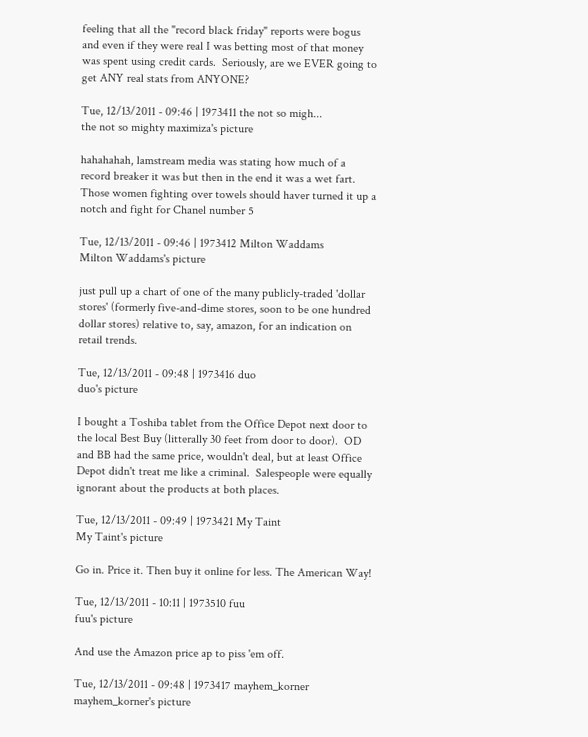feeling that all the "record black friday" reports were bogus and even if they were real I was betting most of that money was spent using credit cards.  Seriously, are we EVER going to get ANY real stats from ANYONE?

Tue, 12/13/2011 - 09:46 | 1973411 the not so migh...
the not so mighty maximiza's picture

hahahahah, lamstream media was stating how much of a record breaker it was but then in the end it was a wet fart.  Those women fighting over towels should haver turned it up a notch and fight for Chanel number 5

Tue, 12/13/2011 - 09:46 | 1973412 Milton Waddams
Milton Waddams's picture

just pull up a chart of one of the many publicly-traded 'dollar stores' (formerly five-and-dime stores, soon to be one hundred dollar stores) relative to, say, amazon, for an indication on retail trends.

Tue, 12/13/2011 - 09:48 | 1973416 duo
duo's picture

I bought a Toshiba tablet from the Office Depot next door to the local Best Buy (litterally 30 feet from door to door).  OD and BB had the same price, wouldn't deal, but at least Office Depot didn't treat me like a criminal.  Salespeople were equally ignorant about the products at both places.

Tue, 12/13/2011 - 09:49 | 1973421 My Taint
My Taint's picture

Go in. Price it. Then buy it online for less. The American Way!

Tue, 12/13/2011 - 10:11 | 1973510 fuu
fuu's picture

And use the Amazon price ap to piss 'em off.

Tue, 12/13/2011 - 09:48 | 1973417 mayhem_korner
mayhem_korner's picture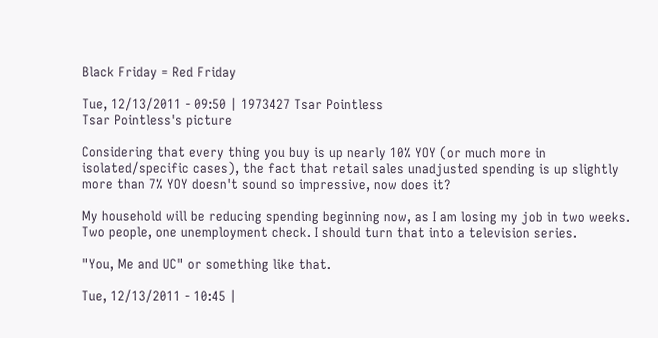Black Friday = Red Friday

Tue, 12/13/2011 - 09:50 | 1973427 Tsar Pointless
Tsar Pointless's picture

Considering that every thing you buy is up nearly 10% YOY (or much more in isolated/specific cases), the fact that retail sales unadjusted spending is up slightly more than 7% YOY doesn't sound so impressive, now does it?

My household will be reducing spending beginning now, as I am losing my job in two weeks. Two people, one unemployment check. I should turn that into a television series.

"You, Me and UC" or something like that.

Tue, 12/13/2011 - 10:45 |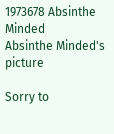1973678 Absinthe Minded
Absinthe Minded's picture

Sorry to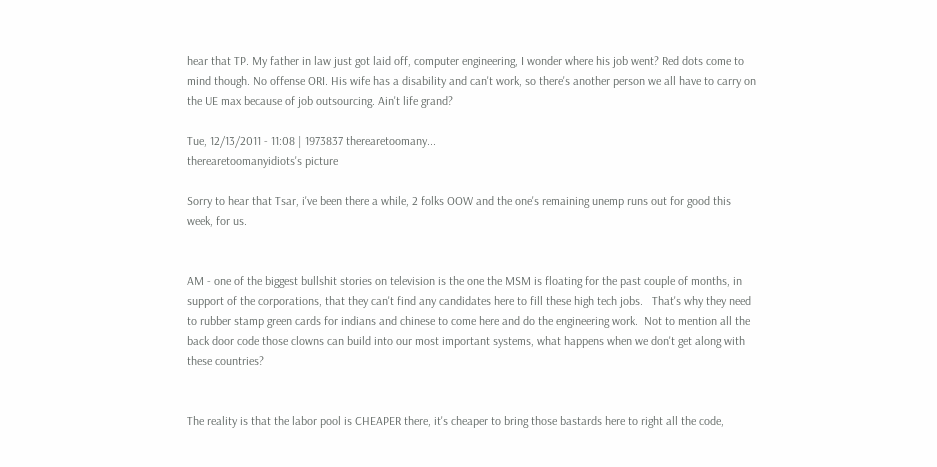hear that TP. My father in law just got laid off, computer engineering, I wonder where his job went? Red dots come to mind though. No offense ORI. His wife has a disability and can't work, so there's another person we all have to carry on the UE max because of job outsourcing. Ain't life grand?

Tue, 12/13/2011 - 11:08 | 1973837 therearetoomany...
therearetoomanyidiots's picture

Sorry to hear that Tsar, i've been there a while, 2 folks OOW and the one's remaining unemp runs out for good this week, for us.


AM - one of the biggest bullshit stories on television is the one the MSM is floating for the past couple of months, in support of the corporations, that they can't find any candidates here to fill these high tech jobs.   That's why they need to rubber stamp green cards for indians and chinese to come here and do the engineering work.  Not to mention all the back door code those clowns can build into our most important systems, what happens when we don't get along with these countries?


The reality is that the labor pool is CHEAPER there, it's cheaper to bring those bastards here to right all the code,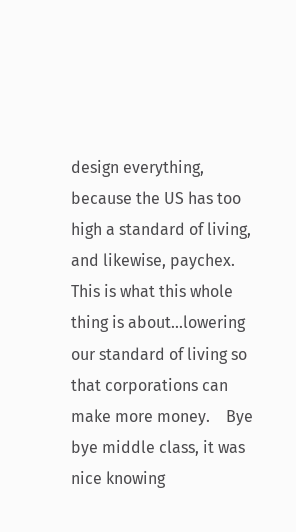design everything, because the US has too high a standard of living, and likewise, paychex.   This is what this whole thing is about...lowering our standard of living so that corporations can make more money.    Bye bye middle class, it was nice knowing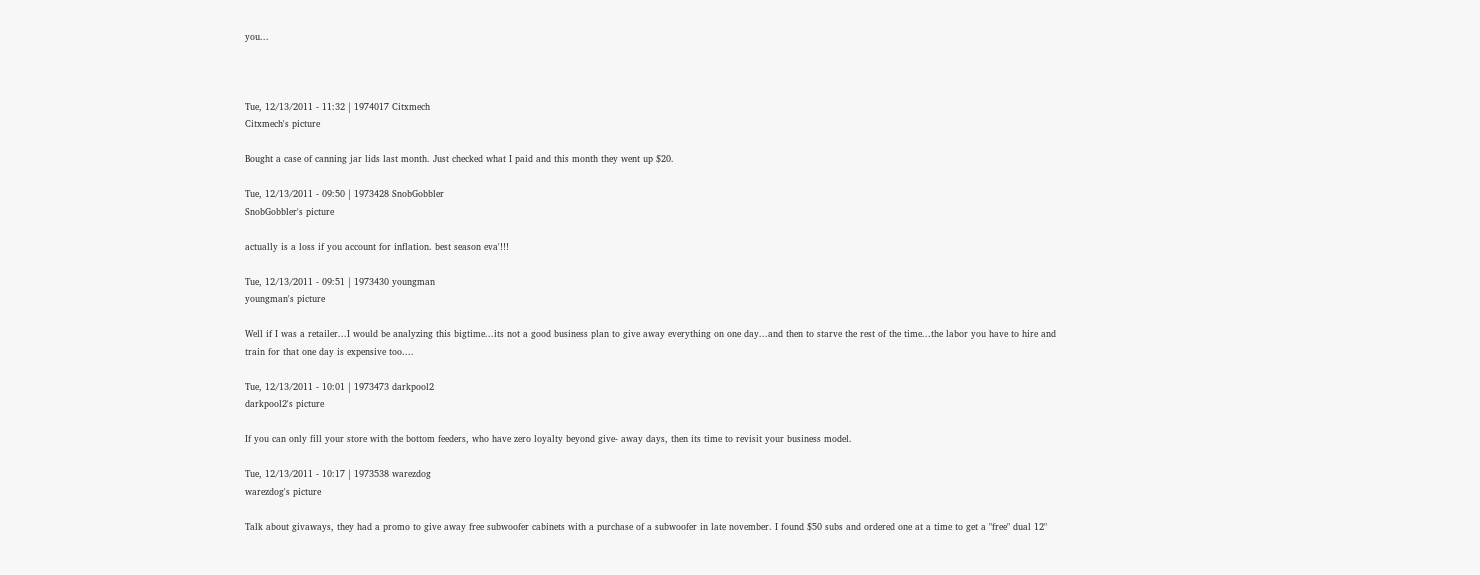you...



Tue, 12/13/2011 - 11:32 | 1974017 Citxmech
Citxmech's picture

Bought a case of canning jar lids last month. Just checked what I paid and this month they went up $20.

Tue, 12/13/2011 - 09:50 | 1973428 SnobGobbler
SnobGobbler's picture

actually is a loss if you account for inflation. best season eva'!!!

Tue, 12/13/2011 - 09:51 | 1973430 youngman
youngman's picture

Well if I was a retailer...I would be analyzing this bigtime...its not a good business plan to give away everything on one day...and then to starve the rest of the time...the labor you have to hire and train for that one day is expensive too....

Tue, 12/13/2011 - 10:01 | 1973473 darkpool2
darkpool2's picture

If you can only fill your store with the bottom feeders, who have zero loyalty beyond give- away days, then its time to revisit your business model.

Tue, 12/13/2011 - 10:17 | 1973538 warezdog
warezdog's picture

Talk about givaways, they had a promo to give away free subwoofer cabinets with a purchase of a subwoofer in late november. I found $50 subs and ordered one at a time to get a "free" dual 12"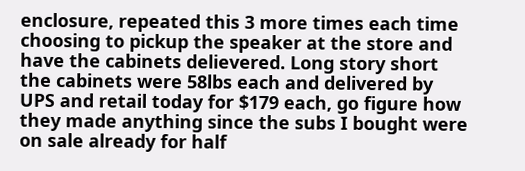enclosure, repeated this 3 more times each time choosing to pickup the speaker at the store and have the cabinets delievered. Long story short the cabinets were 58lbs each and delivered by UPS and retail today for $179 each, go figure how they made anything since the subs I bought were on sale already for half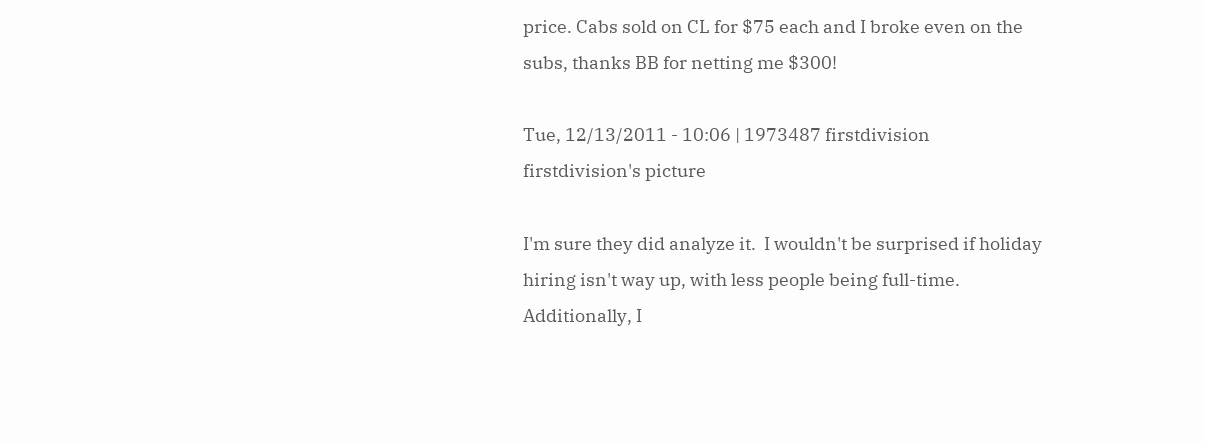price. Cabs sold on CL for $75 each and I broke even on the subs, thanks BB for netting me $300!

Tue, 12/13/2011 - 10:06 | 1973487 firstdivision
firstdivision's picture

I'm sure they did analyze it.  I wouldn't be surprised if holiday hiring isn't way up, with less people being full-time.  Additionally, I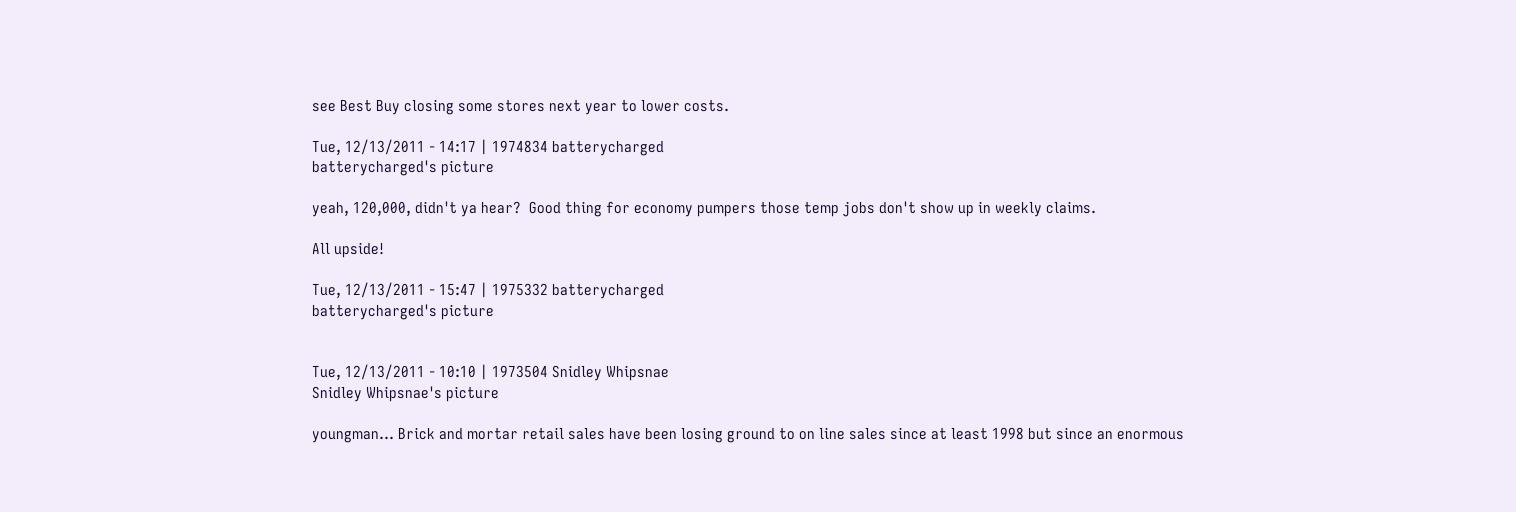see Best Buy closing some stores next year to lower costs.

Tue, 12/13/2011 - 14:17 | 1974834 batterycharged
batterycharged's picture

yeah, 120,000, didn't ya hear?  Good thing for economy pumpers those temp jobs don't show up in weekly claims.

All upside!

Tue, 12/13/2011 - 15:47 | 1975332 batterycharged
batterycharged's picture


Tue, 12/13/2011 - 10:10 | 1973504 Snidley Whipsnae
Snidley Whipsnae's picture

youngman... Brick and mortar retail sales have been losing ground to on line sales since at least 1998 but since an enormous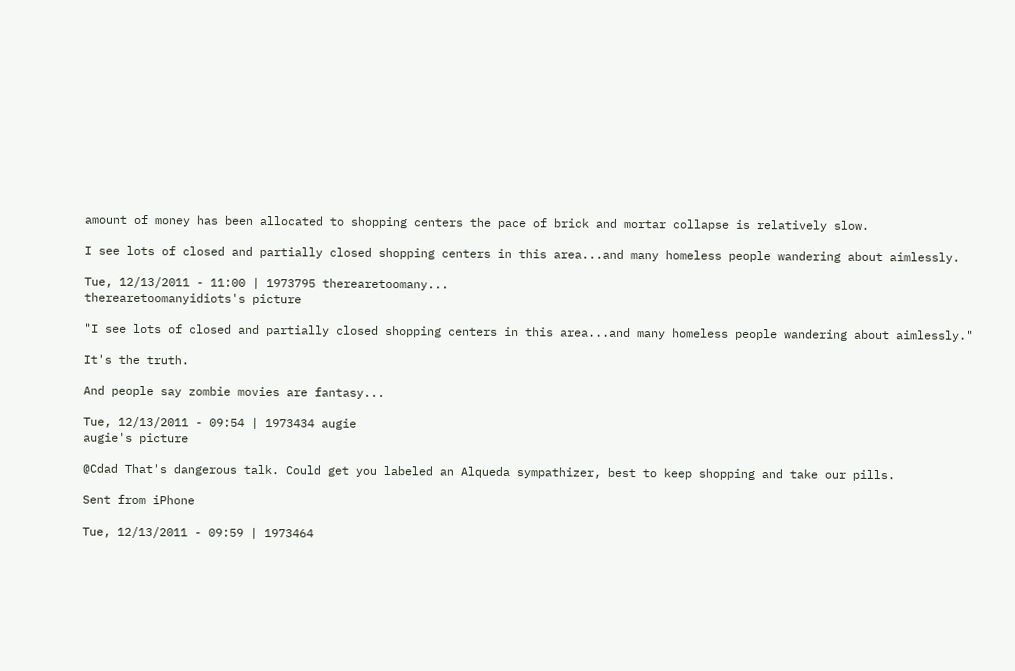amount of money has been allocated to shopping centers the pace of brick and mortar collapse is relatively slow.

I see lots of closed and partially closed shopping centers in this area...and many homeless people wandering about aimlessly.

Tue, 12/13/2011 - 11:00 | 1973795 therearetoomany...
therearetoomanyidiots's picture

"I see lots of closed and partially closed shopping centers in this area...and many homeless people wandering about aimlessly."

It's the truth.

And people say zombie movies are fantasy...

Tue, 12/13/2011 - 09:54 | 1973434 augie
augie's picture

@Cdad That's dangerous talk. Could get you labeled an Alqueda sympathizer, best to keep shopping and take our pills.

Sent from iPhone

Tue, 12/13/2011 - 09:59 | 1973464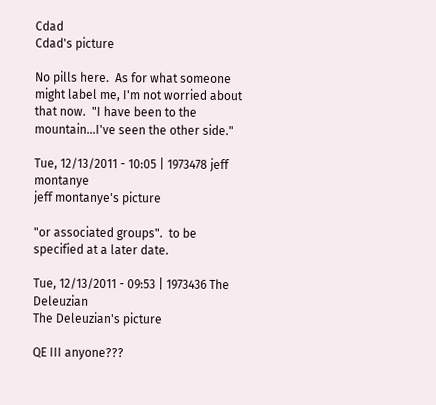Cdad
Cdad's picture

No pills here.  As for what someone might label me, I'm not worried about that now.  "I have been to the mountain...I've seen the other side."

Tue, 12/13/2011 - 10:05 | 1973478 jeff montanye
jeff montanye's picture

"or associated groups".  to be specified at a later date.

Tue, 12/13/2011 - 09:53 | 1973436 The Deleuzian
The Deleuzian's picture

QE III anyone???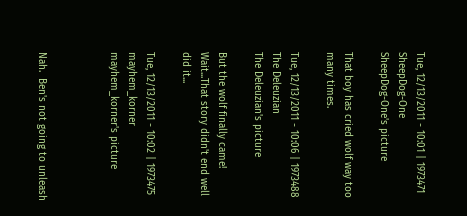Tue, 12/13/2011 - 10:01 | 1973471 SheepDog-One
SheepDog-One's picture

That boy has cried wolf way too many times.

Tue, 12/13/2011 - 10:06 | 1973488 The Deleuzian
The Deleuzian's picture

But the wolf finally came!  Wait...That story didn't end well did it...

Tue, 12/13/2011 - 10:02 | 1973475 mayhem_korner
mayhem_korner's picture



Nah.  Ben's not going to unleash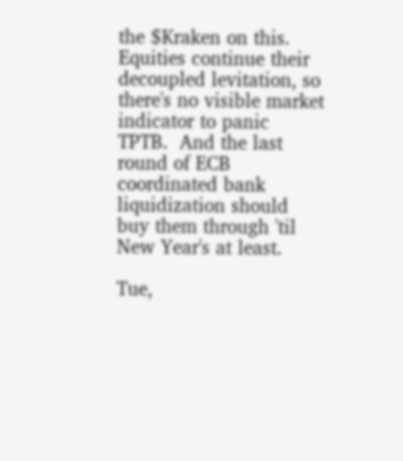the $Kraken on this.  Equities continue their decoupled levitation, so there's no visible market indicator to panic TPTB.  And the last round of ECB coordinated bank liquidization should buy them through 'til New Year's at least.

Tue,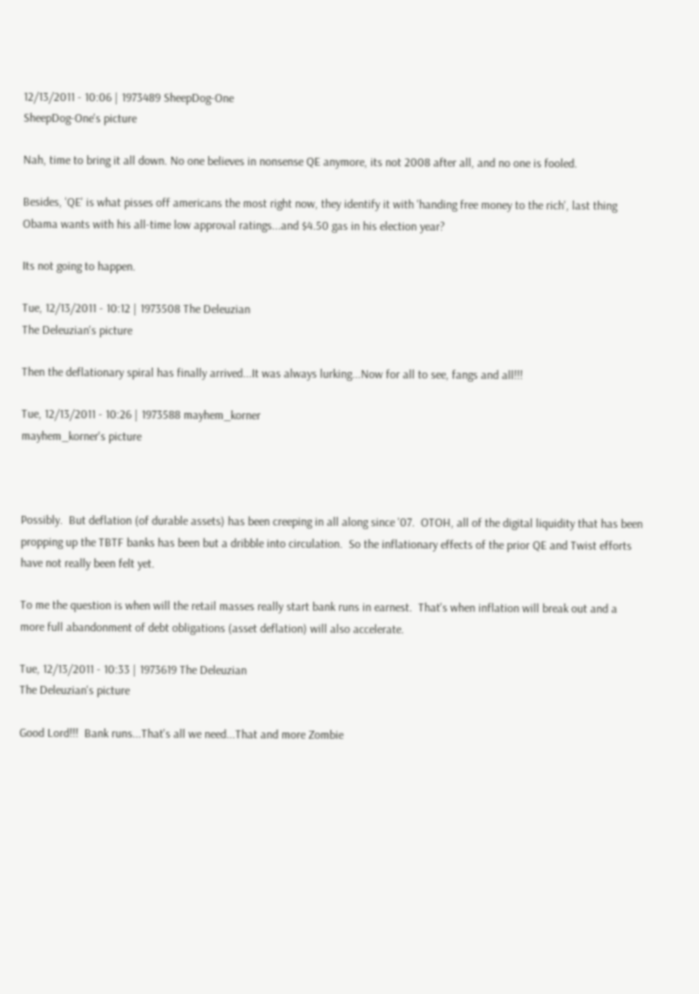12/13/2011 - 10:06 | 1973489 SheepDog-One
SheepDog-One's picture

Nah, time to bring it all down. No one believes in nonsense QE anymore, its not 2008 after all, and no one is fooled.

Besides, 'QE' is what pisses off americans the most right now, they identify it with 'handing free money to the rich', last thing Obama wants with his all-time low approval ratings...and $4.50 gas in his election year?

Its not going to happen.

Tue, 12/13/2011 - 10:12 | 1973508 The Deleuzian
The Deleuzian's picture

Then the deflationary spiral has finally arrived...It was always lurking...Now for all to see, fangs and all!!!

Tue, 12/13/2011 - 10:26 | 1973588 mayhem_korner
mayhem_korner's picture



Possibly.  But deflation (of durable assets) has been creeping in all along since '07.  OTOH, all of the digital liquidity that has been propping up the TBTF banks has been but a dribble into circulation.  So the inflationary effects of the prior QE and Twist efforts have not really been felt yet.

To me the question is when will the retail masses really start bank runs in earnest.  That's when inflation will break out and a more full abandonment of debt obligations (asset deflation) will also accelerate.

Tue, 12/13/2011 - 10:33 | 1973619 The Deleuzian
The Deleuzian's picture

Good Lord!!!  Bank runs...That's all we need...That and more Zombie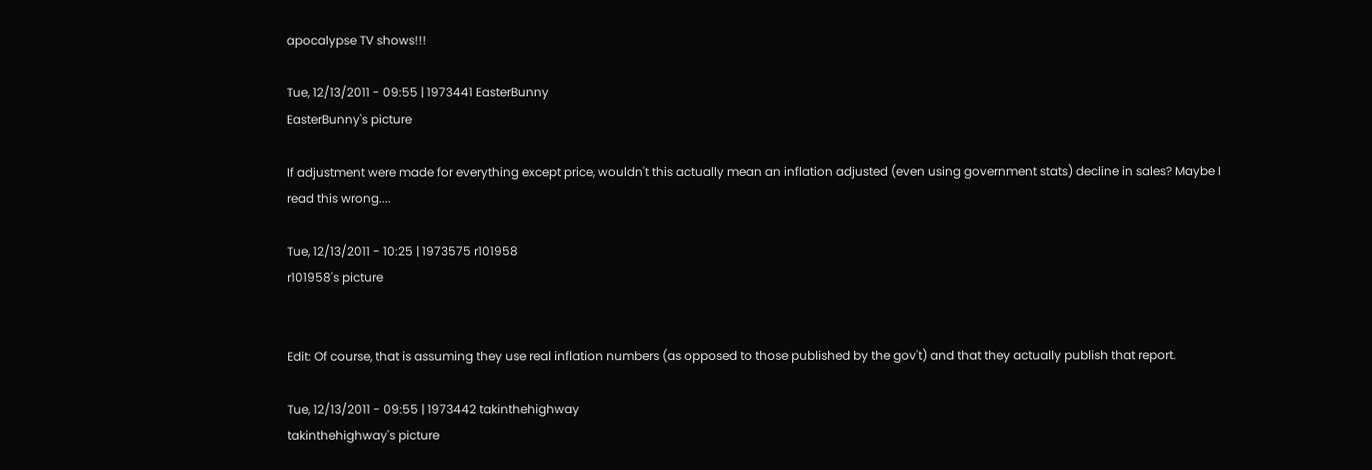apocalypse TV shows!!!

Tue, 12/13/2011 - 09:55 | 1973441 EasterBunny
EasterBunny's picture

If adjustment were made for everything except price, wouldn't this actually mean an inflation adjusted (even using government stats) decline in sales? Maybe I read this wrong....

Tue, 12/13/2011 - 10:25 | 1973575 r101958
r101958's picture


Edit: Of course, that is assuming they use real inflation numbers (as opposed to those published by the gov't) and that they actually publish that report.

Tue, 12/13/2011 - 09:55 | 1973442 takinthehighway
takinthehighway's picture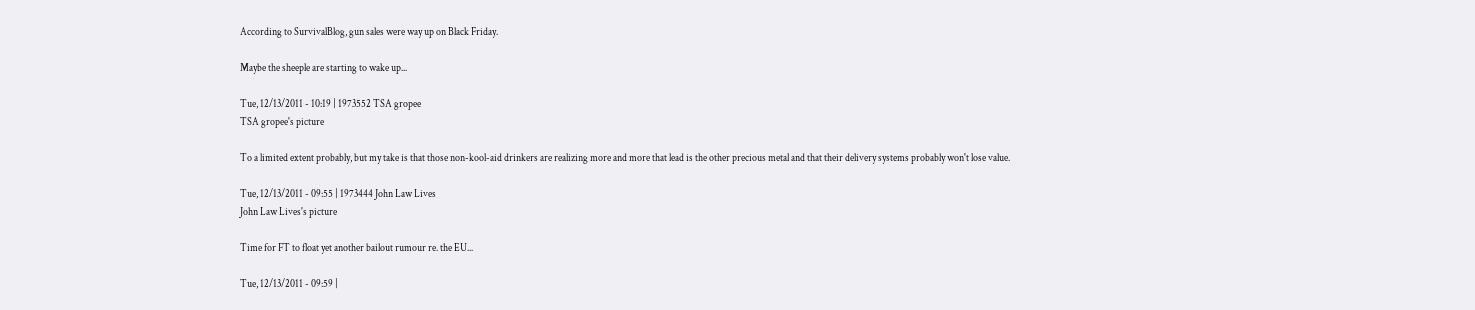According to SurvivalBlog, gun sales were way up on Black Friday.

Maybe the sheeple are starting to wake up...

Tue, 12/13/2011 - 10:19 | 1973552 TSA gropee
TSA gropee's picture

To a limited extent probably, but my take is that those non-kool-aid drinkers are realizing more and more that lead is the other precious metal and that their delivery systems probably won't lose value.

Tue, 12/13/2011 - 09:55 | 1973444 John Law Lives
John Law Lives's picture

Time for FT to float yet another bailout rumour re. the EU...

Tue, 12/13/2011 - 09:59 |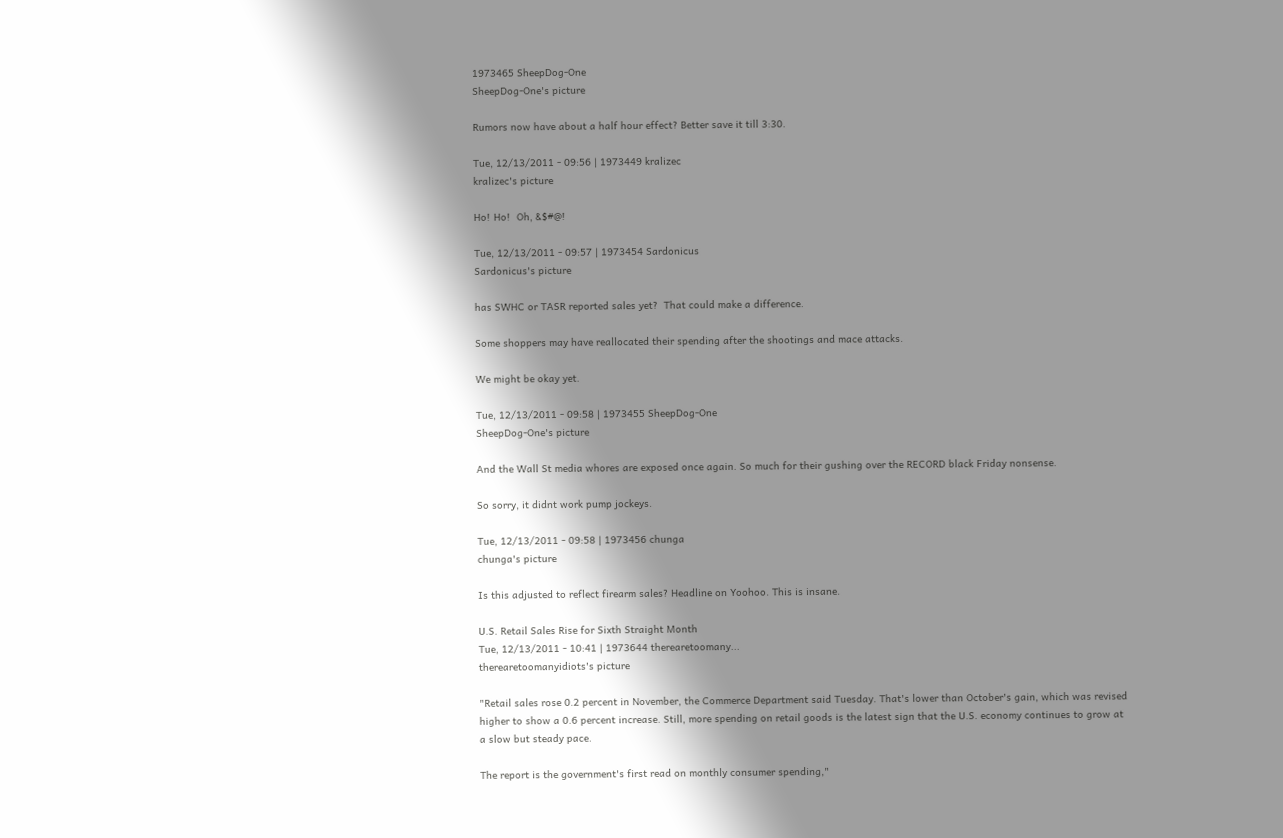1973465 SheepDog-One
SheepDog-One's picture

Rumors now have about a half hour effect? Better save it till 3:30.

Tue, 12/13/2011 - 09:56 | 1973449 kralizec
kralizec's picture

Ho! Ho!  Oh, &$#@!

Tue, 12/13/2011 - 09:57 | 1973454 Sardonicus
Sardonicus's picture

has SWHC or TASR reported sales yet?  That could make a difference.

Some shoppers may have reallocated their spending after the shootings and mace attacks.

We might be okay yet.

Tue, 12/13/2011 - 09:58 | 1973455 SheepDog-One
SheepDog-One's picture

And the Wall St media whores are exposed once again. So much for their gushing over the RECORD black Friday nonsense.

So sorry, it didnt work pump jockeys.

Tue, 12/13/2011 - 09:58 | 1973456 chunga
chunga's picture

Is this adjusted to reflect firearm sales? Headline on Yoohoo. This is insane.

U.S. Retail Sales Rise for Sixth Straight Month
Tue, 12/13/2011 - 10:41 | 1973644 therearetoomany...
therearetoomanyidiots's picture

"Retail sales rose 0.2 percent in November, the Commerce Department said Tuesday. That's lower than October's gain, which was revised higher to show a 0.6 percent increase. Still, more spending on retail goods is the latest sign that the U.S. economy continues to grow at a slow but steady pace.

The report is the government's first read on monthly consumer spending,"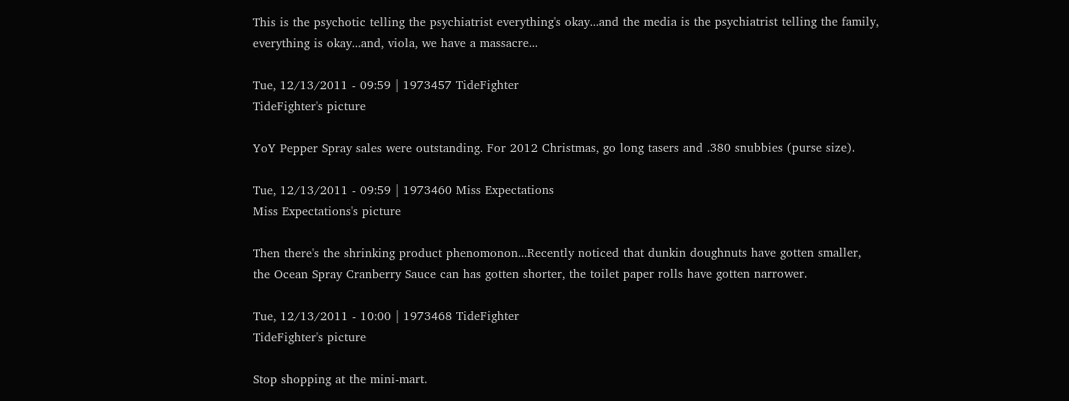This is the psychotic telling the psychiatrist everything's okay...and the media is the psychiatrist telling the family, everything is okay...and, viola, we have a massacre...

Tue, 12/13/2011 - 09:59 | 1973457 TideFighter
TideFighter's picture

YoY Pepper Spray sales were outstanding. For 2012 Christmas, go long tasers and .380 snubbies (purse size).

Tue, 12/13/2011 - 09:59 | 1973460 Miss Expectations
Miss Expectations's picture

Then there's the shrinking product phenomonon...Recently noticed that dunkin doughnuts have gotten smaller, the Ocean Spray Cranberry Sauce can has gotten shorter, the toilet paper rolls have gotten narrower.

Tue, 12/13/2011 - 10:00 | 1973468 TideFighter
TideFighter's picture

Stop shopping at the mini-mart.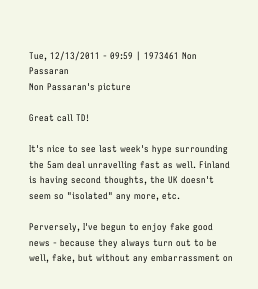Tue, 12/13/2011 - 09:59 | 1973461 Non Passaran
Non Passaran's picture

Great call TD!

It's nice to see last week's hype surrounding the 5am deal unravelling fast as well. Finland is having second thoughts, the UK doesn't seem so "isolated" any more, etc.

Perversely, I've begun to enjoy fake good news - because they always turn out to be well, fake, but without any embarrassment on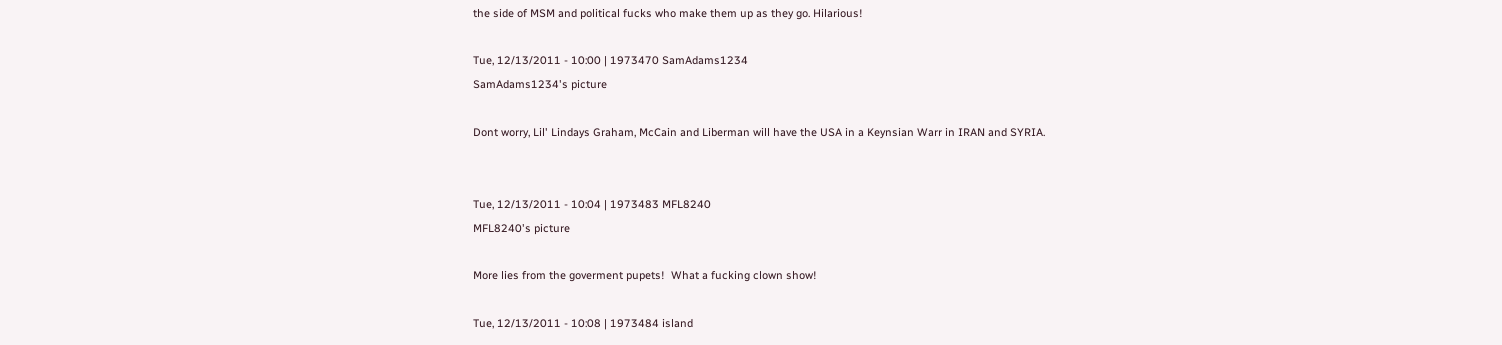the side of MSM and political fucks who make them up as they go. Hilarious!

Tue, 12/13/2011 - 10:00 | 1973470 SamAdams1234
SamAdams1234's picture

Dont worry, Lil' Lindays Graham, McCain and Liberman will have the USA in a Keynsian Warr in IRAN and SYRIA.


Tue, 12/13/2011 - 10:04 | 1973483 MFL8240
MFL8240's picture

More lies from the goverment pupets!  What a fucking clown show!

Tue, 12/13/2011 - 10:08 | 1973484 island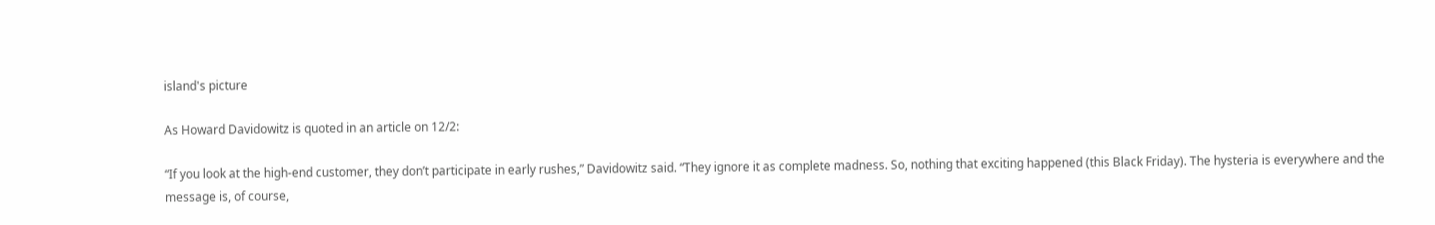island's picture

As Howard Davidowitz is quoted in an article on 12/2:

“If you look at the high-end customer, they don’t participate in early rushes,” Davidowitz said. “They ignore it as complete madness. So, nothing that exciting happened (this Black Friday). The hysteria is everywhere and the message is, of course,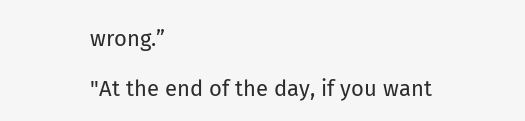wrong.”

"At the end of the day, if you want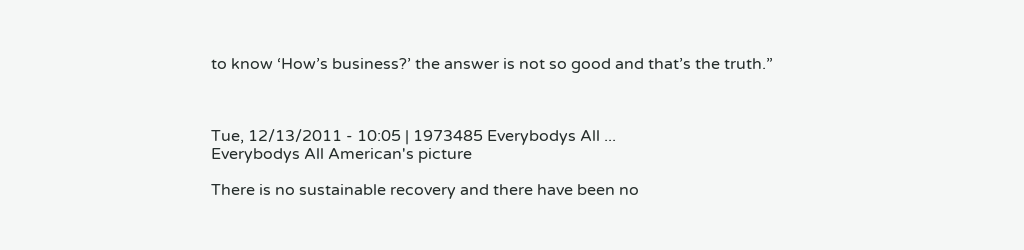to know ‘How’s business?’ the answer is not so good and that’s the truth.”



Tue, 12/13/2011 - 10:05 | 1973485 Everybodys All ...
Everybodys All American's picture

There is no sustainable recovery and there have been no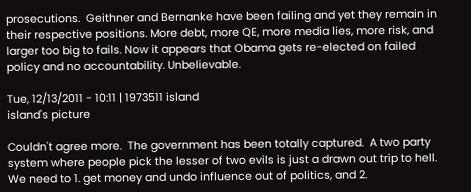prosecutions.  Geithner and Bernanke have been failing and yet they remain in their respective positions. More debt, more QE, more media lies, more risk, and larger too big to fails. Now it appears that Obama gets re-elected on failed policy and no accountability. Unbelievable.

Tue, 12/13/2011 - 10:11 | 1973511 island
island's picture

Couldn't agree more.  The government has been totally captured.  A two party system where people pick the lesser of two evils is just a drawn out trip to hell.  We need to 1. get money and undo influence out of politics, and 2.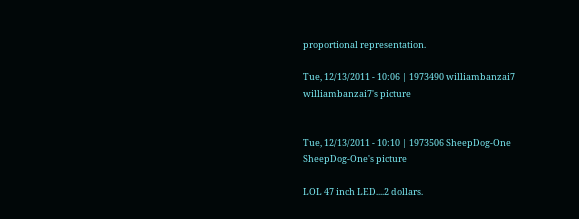proportional representation.

Tue, 12/13/2011 - 10:06 | 1973490 williambanzai7
williambanzai7's picture


Tue, 12/13/2011 - 10:10 | 1973506 SheepDog-One
SheepDog-One's picture

LOL 47 inch LED....2 dollars.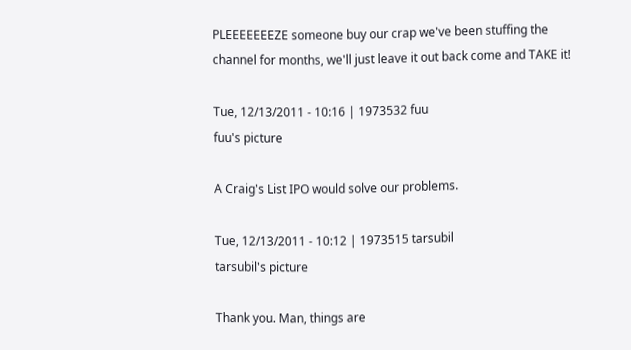PLEEEEEEEZE someone buy our crap we've been stuffing the channel for months, we'll just leave it out back come and TAKE it!

Tue, 12/13/2011 - 10:16 | 1973532 fuu
fuu's picture

A Craig's List IPO would solve our problems.

Tue, 12/13/2011 - 10:12 | 1973515 tarsubil
tarsubil's picture

Thank you. Man, things are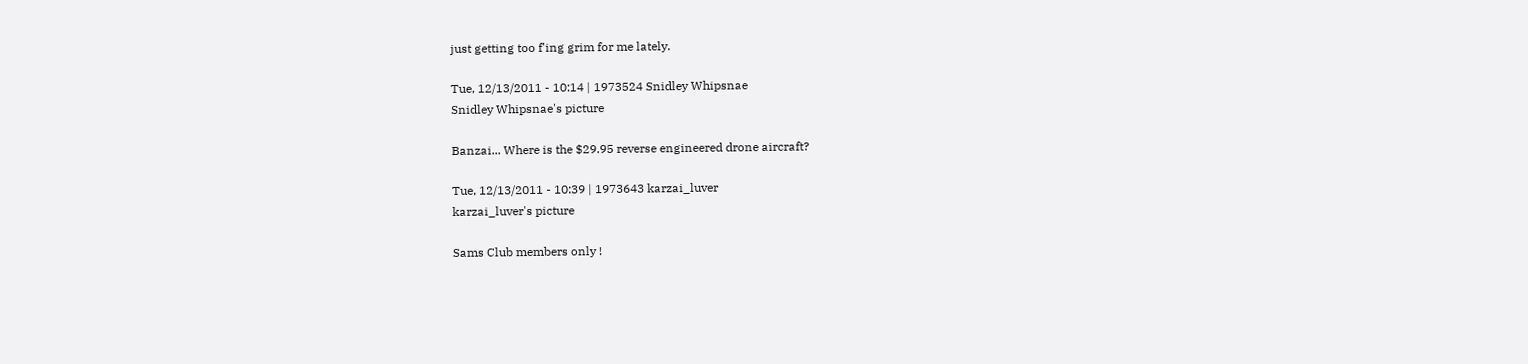just getting too f'ing grim for me lately.

Tue, 12/13/2011 - 10:14 | 1973524 Snidley Whipsnae
Snidley Whipsnae's picture

Banzai... Where is the $29.95 reverse engineered drone aircraft?

Tue, 12/13/2011 - 10:39 | 1973643 karzai_luver
karzai_luver's picture

Sams Club members only !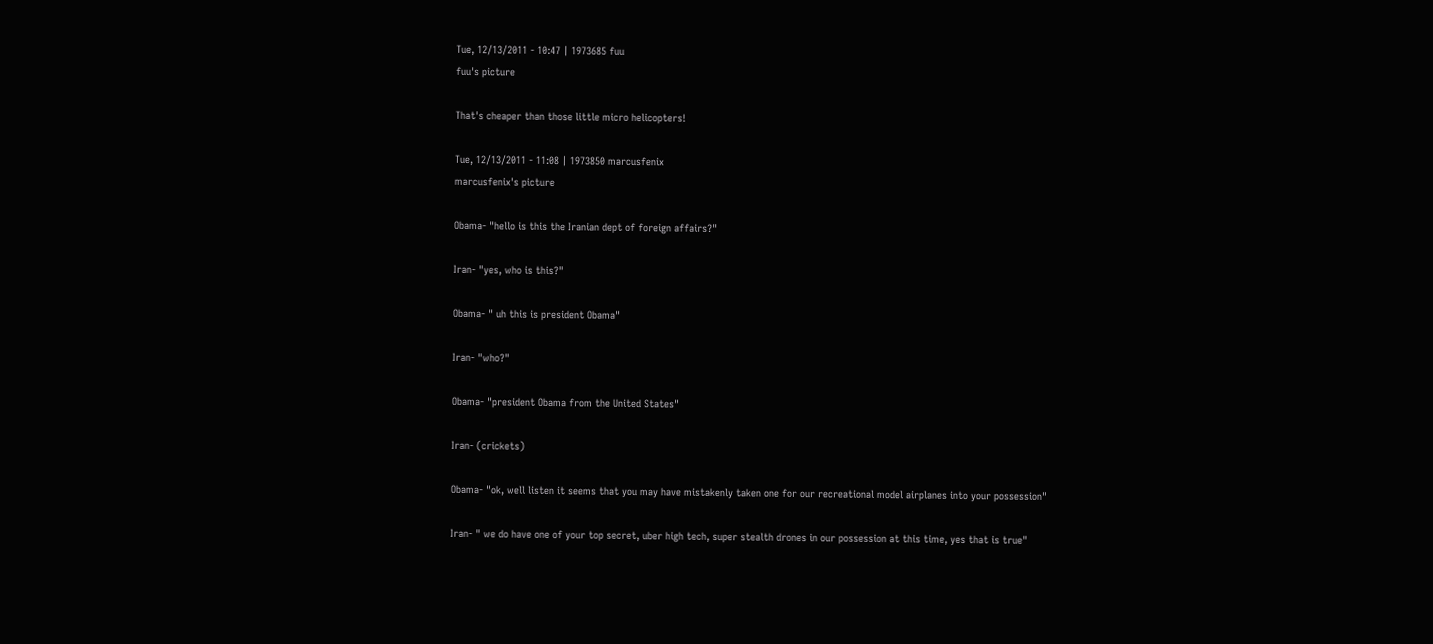Tue, 12/13/2011 - 10:47 | 1973685 fuu
fuu's picture

That's cheaper than those little micro helicopters!

Tue, 12/13/2011 - 11:08 | 1973850 marcusfenix
marcusfenix's picture

Obama- "hello is this the Iranian dept of foreign affairs?"

Iran- "yes, who is this?"

Obama- " uh this is president Obama"

Iran- "who?"

Obama- "president Obama from the United States"

Iran- (crickets)

Obama- "ok, well listen it seems that you may have mistakenly taken one for our recreational model airplanes into your possession"

Iran- " we do have one of your top secret, uber high tech, super stealth drones in our possession at this time, yes that is true"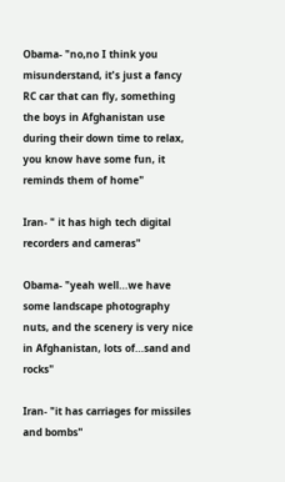Obama- "no,no I think you misunderstand, it's just a fancy RC car that can fly, something the boys in Afghanistan use during their down time to relax, you know have some fun, it reminds them of home"

Iran- " it has high tech digital recorders and cameras"

Obama- "yeah well...we have some landscape photography nuts, and the scenery is very nice in Afghanistan, lots of...sand and rocks"

Iran- "it has carriages for missiles and bombs"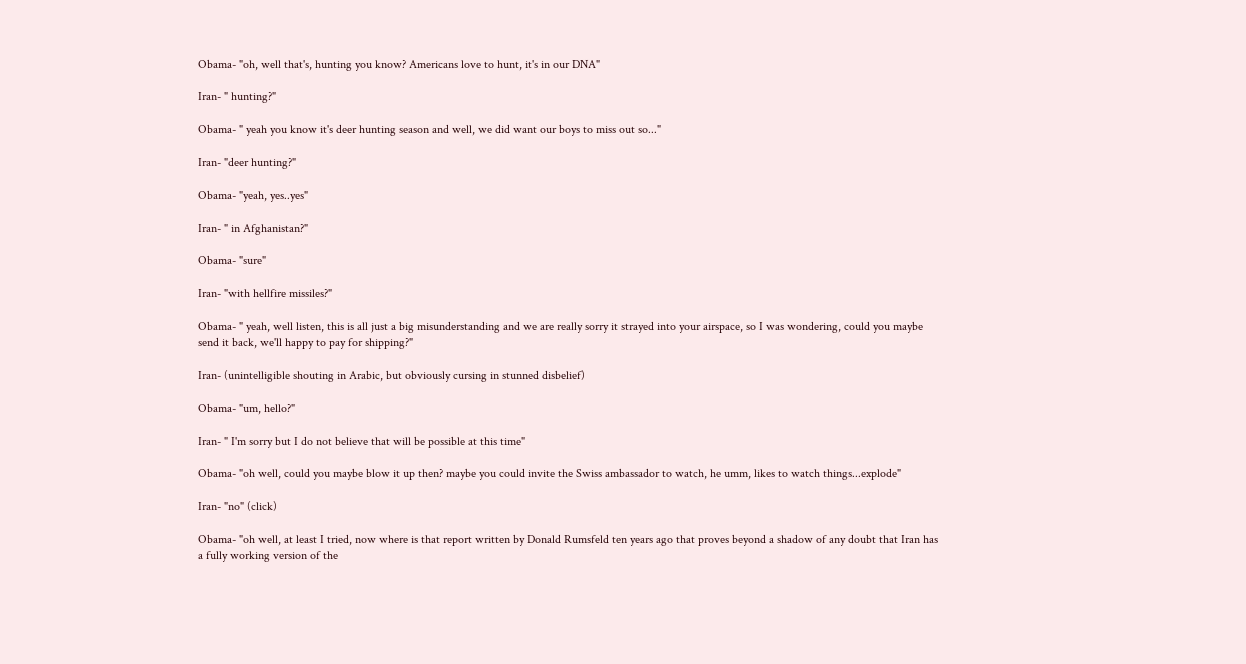Obama- "oh, well that's, hunting you know? Americans love to hunt, it's in our DNA"

Iran- " hunting?"

Obama- " yeah you know it's deer hunting season and well, we did want our boys to miss out so..."

Iran- "deer hunting?"

Obama- "yeah, yes..yes"

Iran- " in Afghanistan?"

Obama- "sure"

Iran- "with hellfire missiles?"

Obama- " yeah, well listen, this is all just a big misunderstanding and we are really sorry it strayed into your airspace, so I was wondering, could you maybe send it back, we'll happy to pay for shipping?"

Iran- (unintelligible shouting in Arabic, but obviously cursing in stunned disbelief)

Obama- "um, hello?"

Iran- " I'm sorry but I do not believe that will be possible at this time"

Obama- "oh well, could you maybe blow it up then? maybe you could invite the Swiss ambassador to watch, he umm, likes to watch things...explode"

Iran- "no" (click)

Obama- "oh well, at least I tried, now where is that report written by Donald Rumsfeld ten years ago that proves beyond a shadow of any doubt that Iran has a fully working version of the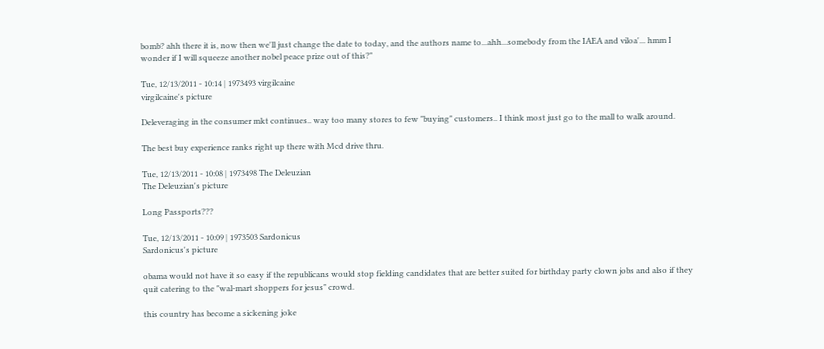bomb? ahh there it is, now then we'll just change the date to today, and the authors name to...ahh...somebody from the IAEA and viloa'... hmm I wonder if I will squeeze another nobel peace prize out of this?"

Tue, 12/13/2011 - 10:14 | 1973493 virgilcaine
virgilcaine's picture

Deleveraging in the consumer mkt continues.. way too many stores to few "buying" customers.. I think most just go to the mall to walk around.

The best buy experience ranks right up there with Mcd drive thru.

Tue, 12/13/2011 - 10:08 | 1973498 The Deleuzian
The Deleuzian's picture

Long Passports???

Tue, 12/13/2011 - 10:09 | 1973503 Sardonicus
Sardonicus's picture

obama would not have it so easy if the republicans would stop fielding candidates that are better suited for birthday party clown jobs and also if they quit catering to the "wal-mart shoppers for jesus" crowd.

this country has become a sickening joke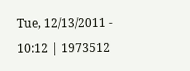Tue, 12/13/2011 - 10:12 | 1973512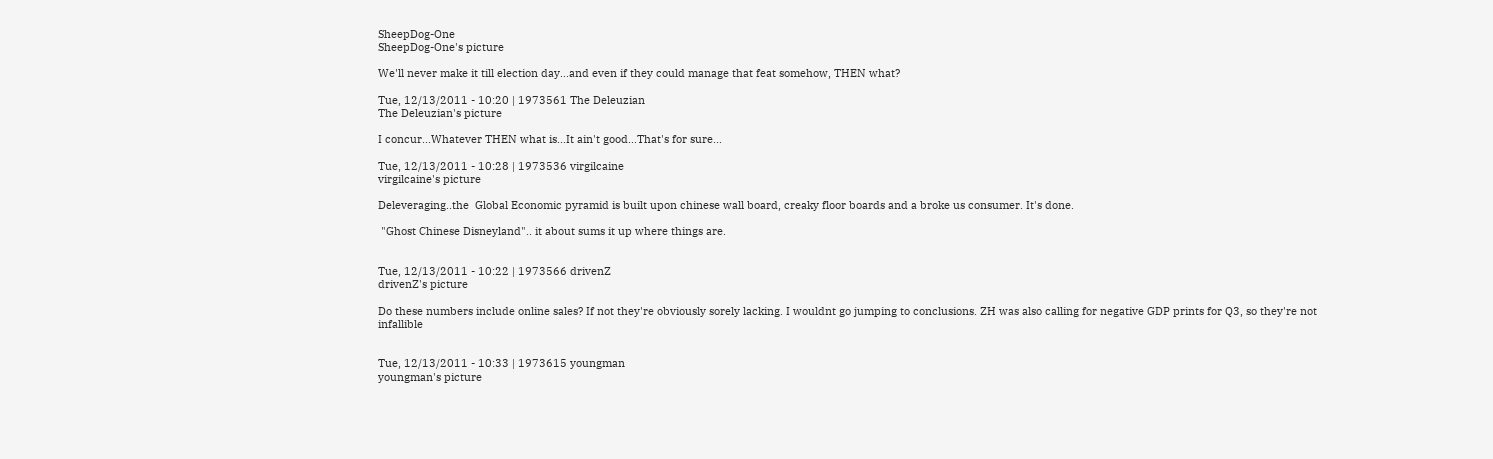SheepDog-One
SheepDog-One's picture

We'll never make it till election day...and even if they could manage that feat somehow, THEN what?

Tue, 12/13/2011 - 10:20 | 1973561 The Deleuzian
The Deleuzian's picture

I concur...Whatever THEN what is...It ain't good...That's for sure...

Tue, 12/13/2011 - 10:28 | 1973536 virgilcaine
virgilcaine's picture

Deleveraging..the  Global Economic pyramid is built upon chinese wall board, creaky floor boards and a broke us consumer. It's done.

 "Ghost Chinese Disneyland".. it about sums it up where things are.


Tue, 12/13/2011 - 10:22 | 1973566 drivenZ
drivenZ's picture

Do these numbers include online sales? If not they're obviously sorely lacking. I wouldnt go jumping to conclusions. ZH was also calling for negative GDP prints for Q3, so they're not infallible


Tue, 12/13/2011 - 10:33 | 1973615 youngman
youngman's picture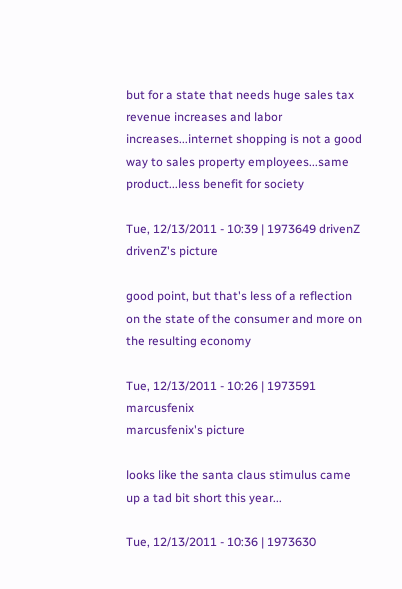but for a state that needs huge sales tax revenue increases and labor increases...internet shopping is not a good way to sales property employees...same product...less benefit for society

Tue, 12/13/2011 - 10:39 | 1973649 drivenZ
drivenZ's picture

good point, but that's less of a reflection on the state of the consumer and more on the resulting economy

Tue, 12/13/2011 - 10:26 | 1973591 marcusfenix
marcusfenix's picture

looks like the santa claus stimulus came up a tad bit short this year...

Tue, 12/13/2011 - 10:36 | 1973630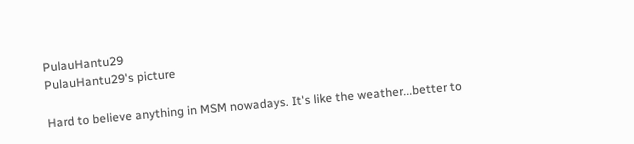PulauHantu29
PulauHantu29's picture

Hard to believe anything in MSM nowadays. It's like the weather...better to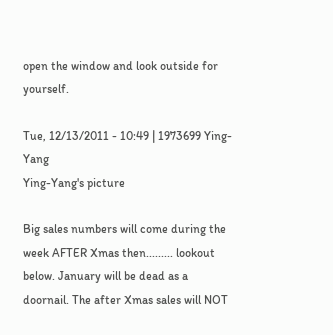open the window and look outside for yourself.

Tue, 12/13/2011 - 10:49 | 1973699 Ying-Yang
Ying-Yang's picture

Big sales numbers will come during the week AFTER Xmas then......... lookout below. January will be dead as a doornail. The after Xmas sales will NOT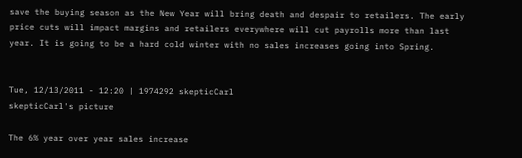save the buying season as the New Year will bring death and despair to retailers. The early price cuts will impact margins and retailers everywhere will cut payrolls more than last year. It is going to be a hard cold winter with no sales increases going into Spring.


Tue, 12/13/2011 - 12:20 | 1974292 skepticCarl
skepticCarl's picture

The 6% year over year sales increase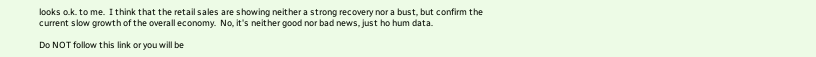looks o.k. to me.  I think that the retail sales are showing neither a strong recovery nor a bust, but confirm the current slow growth of the overall economy.  No, it's neither good nor bad news, just ho hum data.

Do NOT follow this link or you will be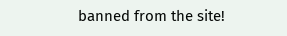banned from the site!